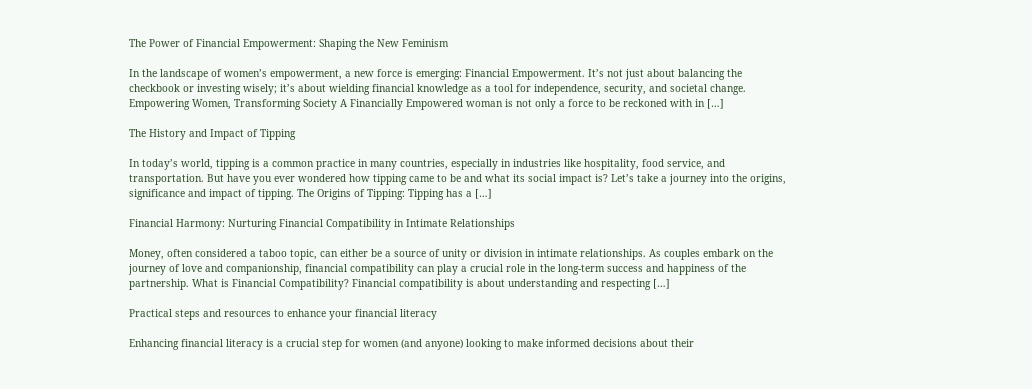The Power of Financial Empowerment: Shaping the New Feminism

In the landscape of women’s empowerment, a new force is emerging: Financial Empowerment. It’s not just about balancing the checkbook or investing wisely; it’s about wielding financial knowledge as a tool for independence, security, and societal change. Empowering Women, Transforming Society A Financially Empowered woman is not only a force to be reckoned with in […]

The History and Impact of Tipping

In today’s world, tipping is a common practice in many countries, especially in industries like hospitality, food service, and transportation. But have you ever wondered how tipping came to be and what its social impact is? Let’s take a journey into the origins, significance and impact of tipping. The Origins of Tipping: Tipping has a […]

Financial Harmony: Nurturing Financial Compatibility in Intimate Relationships

Money, often considered a taboo topic, can either be a source of unity or division in intimate relationships. As couples embark on the journey of love and companionship, financial compatibility can play a crucial role in the long-term success and happiness of the partnership. What is Financial Compatibility? Financial compatibility is about understanding and respecting […]

Practical steps and resources to enhance your financial literacy

Enhancing financial literacy is a crucial step for women (and anyone) looking to make informed decisions about their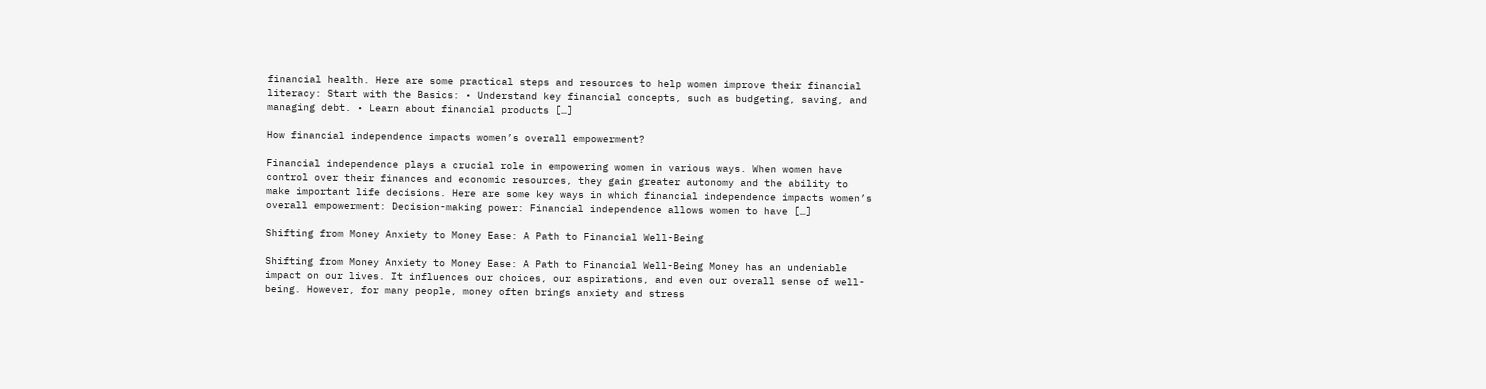financial health. Here are some practical steps and resources to help women improve their financial literacy: Start with the Basics: • Understand key financial concepts, such as budgeting, saving, and managing debt. • Learn about financial products […]

How financial independence impacts women’s overall empowerment?

Financial independence plays a crucial role in empowering women in various ways. When women have control over their finances and economic resources, they gain greater autonomy and the ability to make important life decisions. Here are some key ways in which financial independence impacts women’s overall empowerment: Decision-making power: Financial independence allows women to have […]

Shifting from Money Anxiety to Money Ease: A Path to Financial Well-Being

Shifting from Money Anxiety to Money Ease: A Path to Financial Well-Being Money has an undeniable impact on our lives. It influences our choices, our aspirations, and even our overall sense of well-being. However, for many people, money often brings anxiety and stress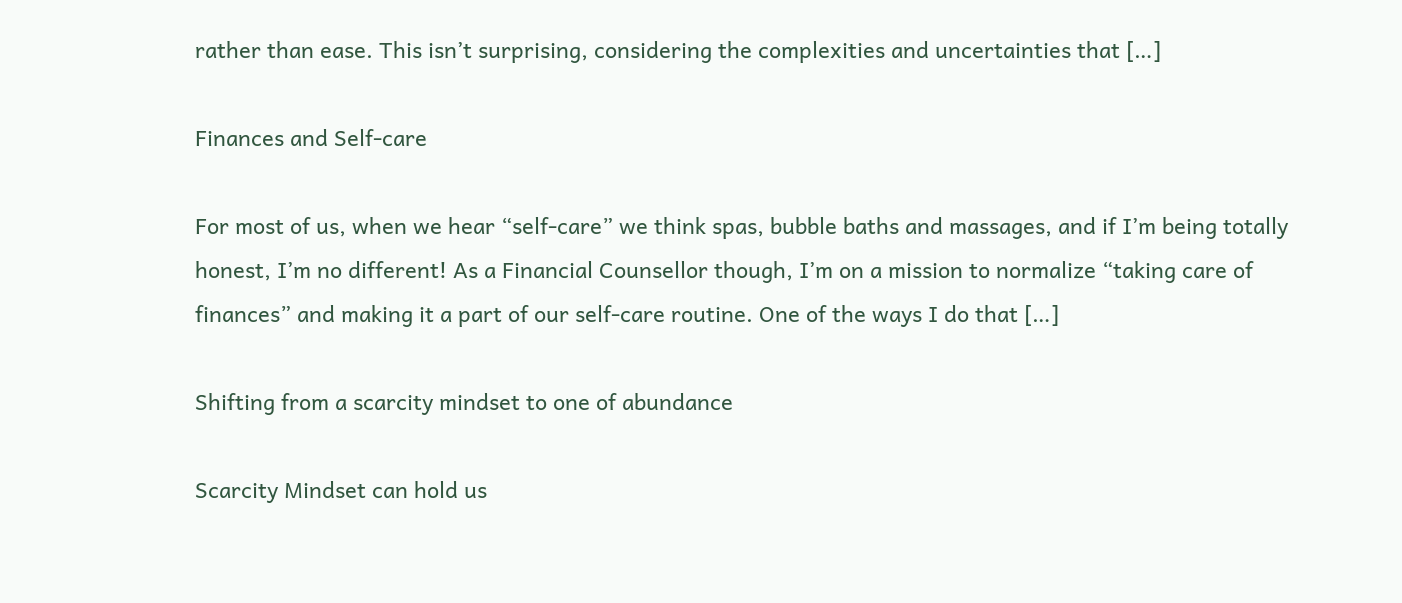rather than ease. This isn’t surprising, considering the complexities and uncertainties that […]

Finances and Self-care

For most of us, when we hear “self-care” we think spas, bubble baths and massages, and if I’m being totally honest, I’m no different! As a Financial Counsellor though, I’m on a mission to normalize “taking care of finances” and making it a part of our self-care routine. One of the ways I do that […]

Shifting from a scarcity mindset to one of abundance

Scarcity Mindset can hold us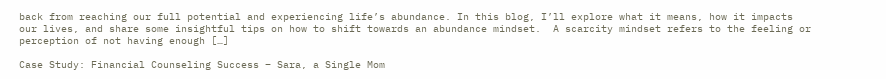back from reaching our full potential and experiencing life’s abundance. In this blog, I’ll explore what it means, how it impacts our lives, and share some insightful tips on how to shift towards an abundance mindset.  A scarcity mindset refers to the feeling or perception of not having enough […]

Case Study: Financial Counseling Success – Sara, a Single Mom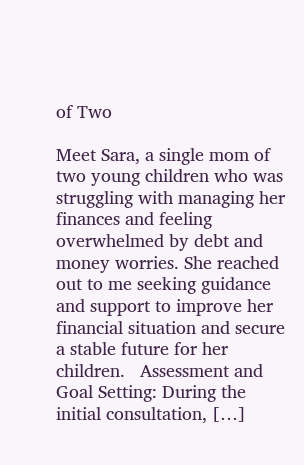of Two

Meet Sara, a single mom of two young children who was struggling with managing her finances and feeling overwhelmed by debt and money worries. She reached out to me seeking guidance and support to improve her financial situation and secure a stable future for her children.   Assessment and Goal Setting: During the initial consultation, […]